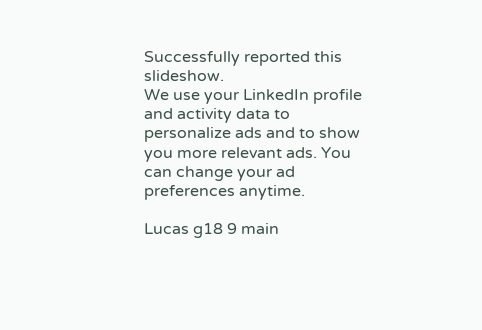Successfully reported this slideshow.
We use your LinkedIn profile and activity data to personalize ads and to show you more relevant ads. You can change your ad preferences anytime.

Lucas g18 9 main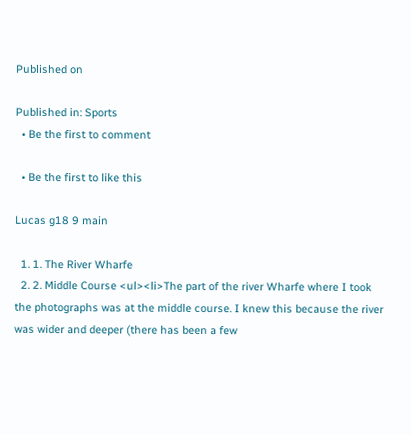Published on

Published in: Sports
  • Be the first to comment

  • Be the first to like this

Lucas g18 9 main

  1. 1. The River Wharfe
  2. 2. Middle Course <ul><li>The part of the river Wharfe where I took the photographs was at the middle course. I knew this because the river was wider and deeper (there has been a few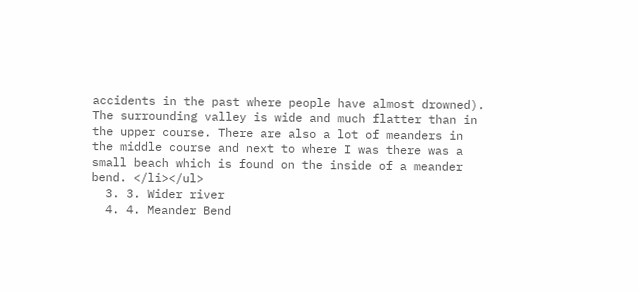accidents in the past where people have almost drowned). The surrounding valley is wide and much flatter than in the upper course. There are also a lot of meanders in the middle course and next to where I was there was a small beach which is found on the inside of a meander bend. </li></ul>
  3. 3. Wider river
  4. 4. Meander Bend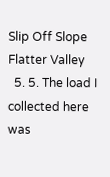Slip Off Slope Flatter Valley
  5. 5. The load I collected here was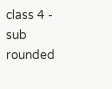class 4 - sub rounded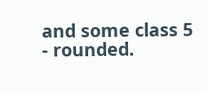and some class 5 - rounded.